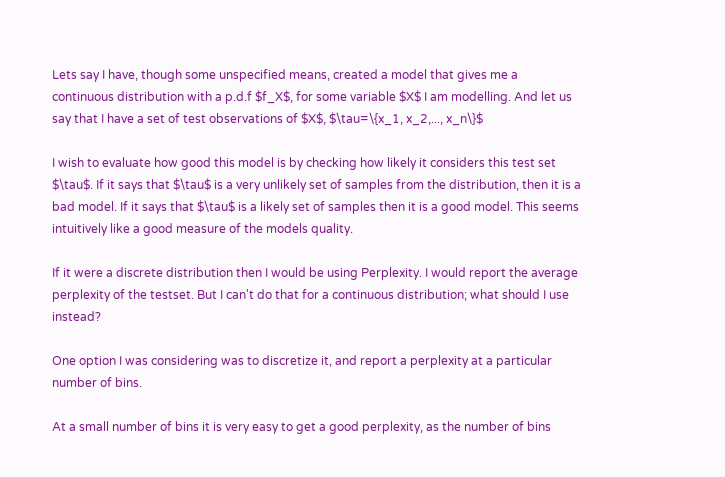Lets say I have, though some unspecified means, created a model that gives me a continuous distribution with a p.d.f $f_X$, for some variable $X$ I am modelling. And let us say that I have a set of test observations of $X$, $\tau=\{x_1, x_2,..., x_n\}$

I wish to evaluate how good this model is by checking how likely it considers this test set $\tau$. If it says that $\tau$ is a very unlikely set of samples from the distribution, then it is a bad model. If it says that $\tau$ is a likely set of samples then it is a good model. This seems intuitively like a good measure of the models quality.

If it were a discrete distribution then I would be using Perplexity. I would report the average perplexity of the testset. But I can't do that for a continuous distribution; what should I use instead?

One option I was considering was to discretize it, and report a perplexity at a particular number of bins.

At a small number of bins it is very easy to get a good perplexity, as the number of bins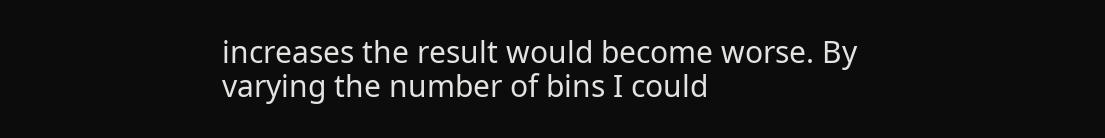increases the result would become worse. By varying the number of bins I could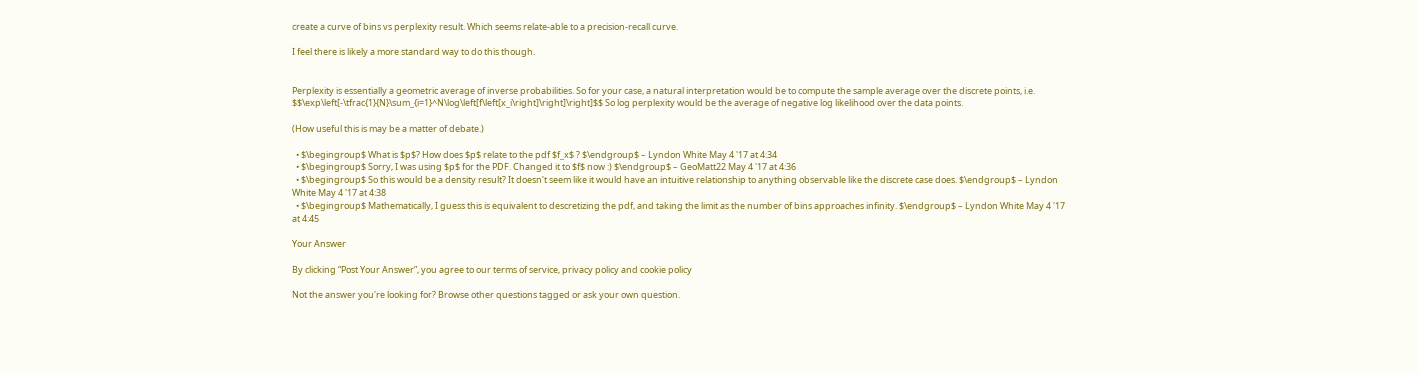create a curve of bins vs perplexity result. Which seems relate-able to a precision-recall curve.

I feel there is likely a more standard way to do this though.


Perplexity is essentially a geometric average of inverse probabilities. So for your case, a natural interpretation would be to compute the sample average over the discrete points, i.e. $$\exp\left[-\tfrac{1}{N}\sum_{i=1}^N\log\left[f\left[x_i\right]\right]\right]$$ So log perplexity would be the average of negative log likelihood over the data points.

(How useful this is may be a matter of debate.)

  • $\begingroup$ What is $p$? How does $p$ relate to the pdf $f_x$ ? $\endgroup$ – Lyndon White May 4 '17 at 4:34
  • $\begingroup$ Sorry, I was using $p$ for the PDF. Changed it to $f$ now :) $\endgroup$ – GeoMatt22 May 4 '17 at 4:36
  • $\begingroup$ So this would be a density result? It doesn't seem like it would have an intuitive relationship to anything observable like the discrete case does. $\endgroup$ – Lyndon White May 4 '17 at 4:38
  • $\begingroup$ Mathematically, I guess this is equivalent to descretizing the pdf, and taking the limit as the number of bins approaches infinity. $\endgroup$ – Lyndon White May 4 '17 at 4:45

Your Answer

By clicking “Post Your Answer”, you agree to our terms of service, privacy policy and cookie policy

Not the answer you're looking for? Browse other questions tagged or ask your own question.